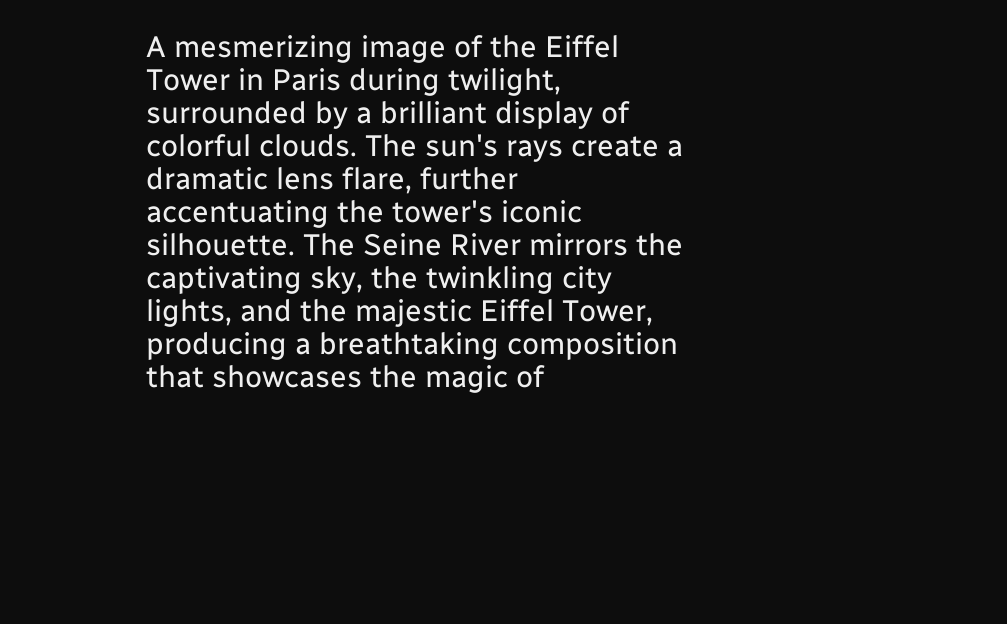A mesmerizing image of the Eiffel Tower in Paris during twilight, surrounded by a brilliant display of colorful clouds. The sun's rays create a dramatic lens flare, further accentuating the tower's iconic silhouette. The Seine River mirrors the captivating sky, the twinkling city lights, and the majestic Eiffel Tower, producing a breathtaking composition that showcases the magic of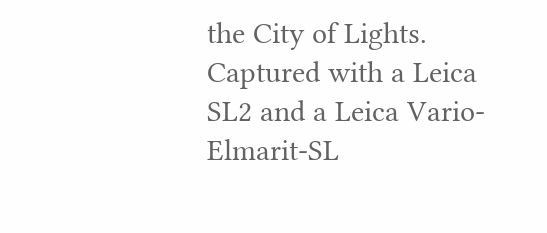the City of Lights. Captured with a Leica SL2 and a Leica Vario-Elmarit-SL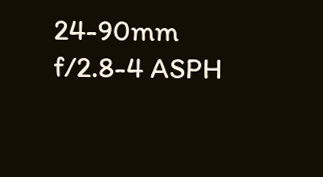24-90mm f/2.8-4 ASPH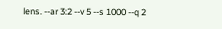lens. --ar 3:2 --v 5 --s 1000 --q 2